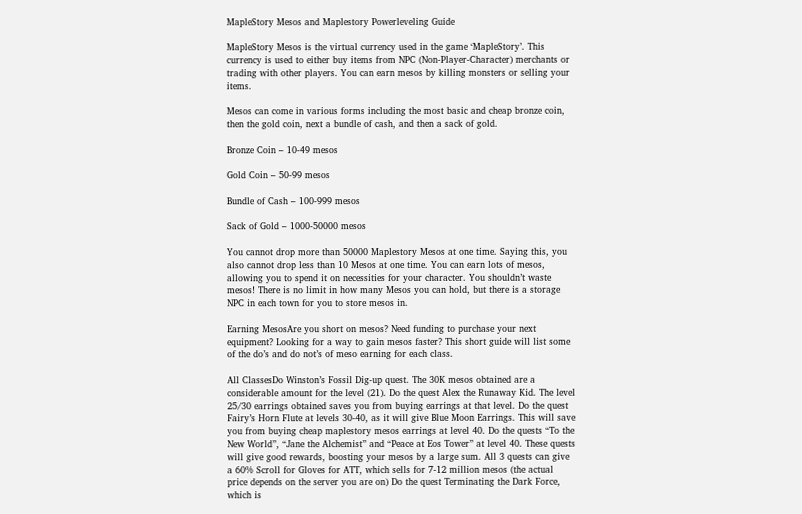MapleStory Mesos and Maplestory Powerleveling Guide

MapleStory Mesos is the virtual currency used in the game ‘MapleStory’. This currency is used to either buy items from NPC (Non-Player-Character) merchants or trading with other players. You can earn mesos by killing monsters or selling your items.

Mesos can come in various forms including the most basic and cheap bronze coin, then the gold coin, next a bundle of cash, and then a sack of gold.

Bronze Coin – 10-49 mesos

Gold Coin – 50-99 mesos

Bundle of Cash – 100-999 mesos

Sack of Gold – 1000-50000 mesos

You cannot drop more than 50000 Maplestory Mesos at one time. Saying this, you also cannot drop less than 10 Mesos at one time. You can earn lots of mesos, allowing you to spend it on necessities for your character. You shouldn’t waste mesos! There is no limit in how many Mesos you can hold, but there is a storage NPC in each town for you to store mesos in.

Earning MesosAre you short on mesos? Need funding to purchase your next equipment? Looking for a way to gain mesos faster? This short guide will list some of the do’s and do not’s of meso earning for each class.

All ClassesDo Winston’s Fossil Dig-up quest. The 30K mesos obtained are a considerable amount for the level (21). Do the quest Alex the Runaway Kid. The level 25/30 earrings obtained saves you from buying earrings at that level. Do the quest Fairy’s Horn Flute at levels 30-40, as it will give Blue Moon Earrings. This will save you from buying cheap maplestory mesos earrings at level 40. Do the quests “To the New World”, “Jane the Alchemist” and “Peace at Eos Tower” at level 40. These quests will give good rewards, boosting your mesos by a large sum. All 3 quests can give a 60% Scroll for Gloves for ATT, which sells for 7-12 million mesos (the actual price depends on the server you are on) Do the quest Terminating the Dark Force, which is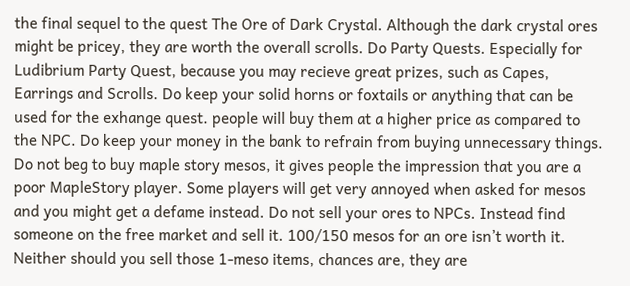the final sequel to the quest The Ore of Dark Crystal. Although the dark crystal ores might be pricey, they are worth the overall scrolls. Do Party Quests. Especially for Ludibrium Party Quest, because you may recieve great prizes, such as Capes, Earrings and Scrolls. Do keep your solid horns or foxtails or anything that can be used for the exhange quest. people will buy them at a higher price as compared to the NPC. Do keep your money in the bank to refrain from buying unnecessary things. Do not beg to buy maple story mesos, it gives people the impression that you are a poor MapleStory player. Some players will get very annoyed when asked for mesos and you might get a defame instead. Do not sell your ores to NPCs. Instead find someone on the free market and sell it. 100/150 mesos for an ore isn’t worth it. Neither should you sell those 1-meso items, chances are, they are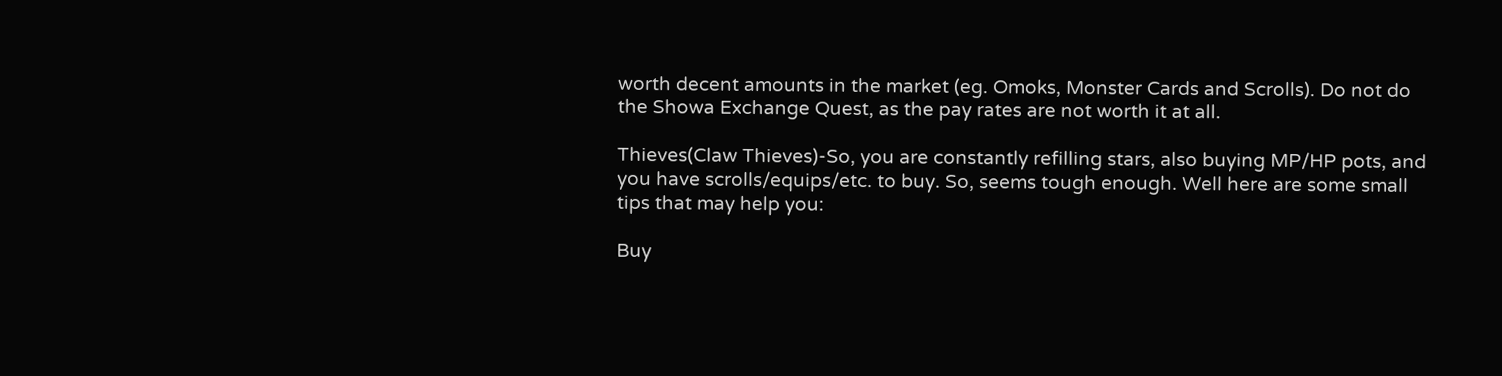worth decent amounts in the market (eg. Omoks, Monster Cards and Scrolls). Do not do the Showa Exchange Quest, as the pay rates are not worth it at all.

Thieves(Claw Thieves)-So, you are constantly refilling stars, also buying MP/HP pots, and you have scrolls/equips/etc. to buy. So, seems tough enough. Well here are some small tips that may help you:

Buy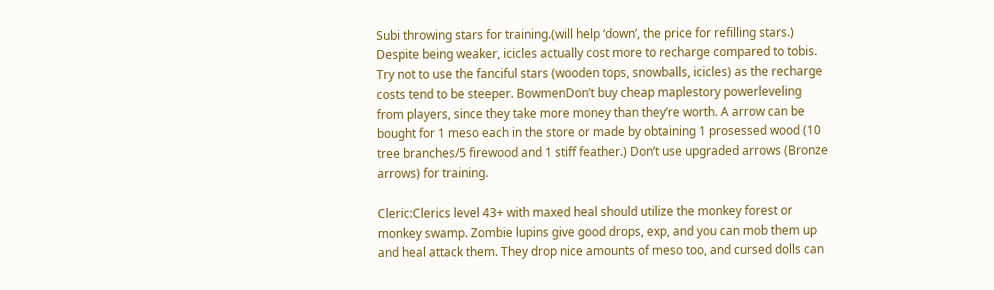Subi throwing stars for training.(will help ‘down’, the price for refilling stars.) Despite being weaker, icicles actually cost more to recharge compared to tobis. Try not to use the fanciful stars (wooden tops, snowballs, icicles) as the recharge costs tend to be steeper. BowmenDon’t buy cheap maplestory powerleveling from players, since they take more money than they’re worth. A arrow can be bought for 1 meso each in the store or made by obtaining 1 prosessed wood (10 tree branches/5 firewood and 1 stiff feather.) Don’t use upgraded arrows (Bronze arrows) for training.

Cleric:Clerics level 43+ with maxed heal should utilize the monkey forest or monkey swamp. Zombie lupins give good drops, exp, and you can mob them up and heal attack them. They drop nice amounts of meso too, and cursed dolls can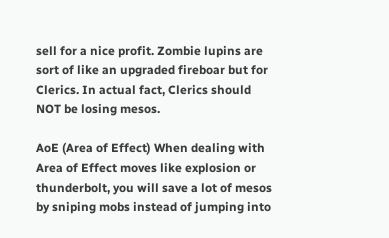sell for a nice profit. Zombie lupins are sort of like an upgraded fireboar but for Clerics. In actual fact, Clerics should NOT be losing mesos.

AoE (Area of Effect) When dealing with Area of Effect moves like explosion or thunderbolt, you will save a lot of mesos by sniping mobs instead of jumping into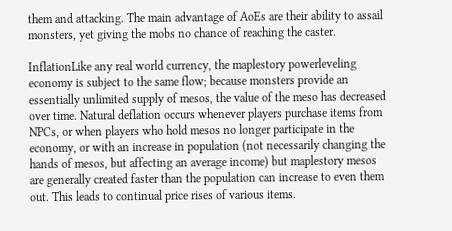them and attacking. The main advantage of AoEs are their ability to assail monsters, yet giving the mobs no chance of reaching the caster.

InflationLike any real world currency, the maplestory powerleveling economy is subject to the same flow; because monsters provide an essentially unlimited supply of mesos, the value of the meso has decreased over time. Natural deflation occurs whenever players purchase items from NPCs, or when players who hold mesos no longer participate in the economy, or with an increase in population (not necessarily changing the hands of mesos, but affecting an average income) but maplestory mesos are generally created faster than the population can increase to even them out. This leads to continual price rises of various items.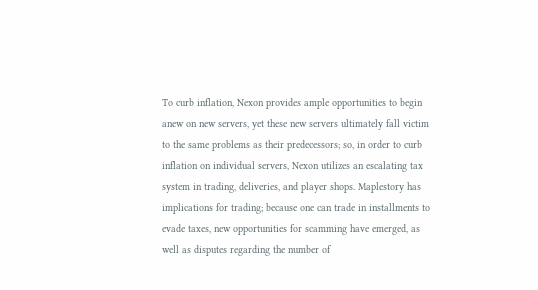To curb inflation, Nexon provides ample opportunities to begin anew on new servers, yet these new servers ultimately fall victim to the same problems as their predecessors; so, in order to curb inflation on individual servers, Nexon utilizes an escalating tax system in trading, deliveries, and player shops. Maplestory has implications for trading; because one can trade in installments to evade taxes, new opportunities for scamming have emerged, as well as disputes regarding the number of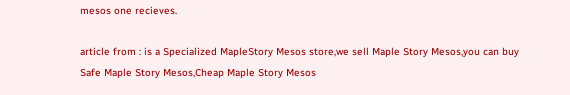mesos one recieves.

article from : is a Specialized MapleStory Mesos store,we sell Maple Story Mesos,you can buy Safe Maple Story Mesos,Cheap Maple Story Mesos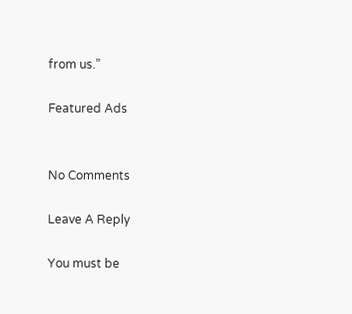from us.”

Featured Ads


No Comments

Leave A Reply

You must be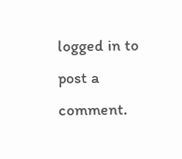logged in to post a comment.